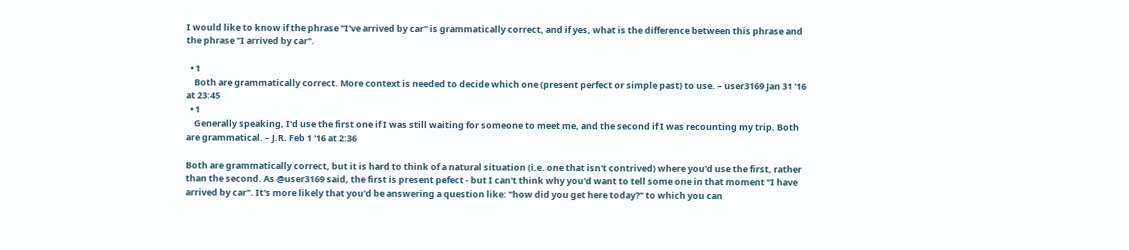I would like to know if the phrase "I've arrived by car" is grammatically correct, and if yes, what is the difference between this phrase and the phrase "I arrived by car".

  • 1
    Both are grammatically correct. More context is needed to decide which one (present perfect or simple past) to use. – user3169 Jan 31 '16 at 23:45
  • 1
    Generally speaking, I'd use the first one if I was still waiting for someone to meet me, and the second if I was recounting my trip. Both are grammatical. – J.R. Feb 1 '16 at 2:36

Both are grammatically correct, but it is hard to think of a natural situation (i.e. one that isn't contrived) where you'd use the first, rather than the second. As @user3169 said, the first is present pefect - but I can't think why you'd want to tell some one in that moment "I have arrived by car". It's more likely that you'd be answering a question like: "how did you get here today?" to which you can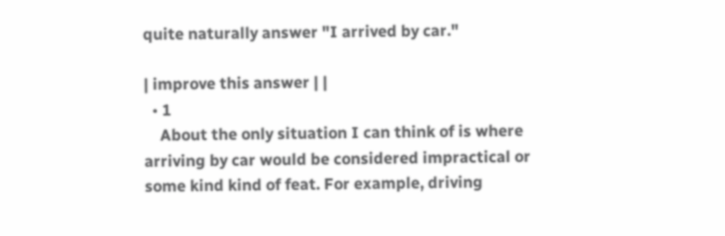quite naturally answer "I arrived by car."

| improve this answer | |
  • 1
    About the only situation I can think of is where arriving by car would be considered impractical or some kind kind of feat. For example, driving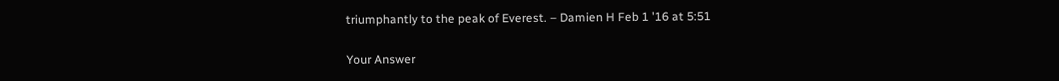triumphantly to the peak of Everest. – Damien H Feb 1 '16 at 5:51

Your Answer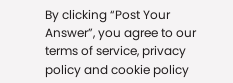By clicking “Post Your Answer”, you agree to our terms of service, privacy policy and cookie policy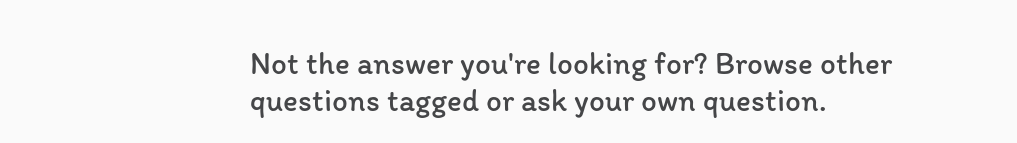Not the answer you're looking for? Browse other questions tagged or ask your own question.